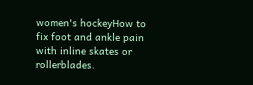women's hockeyHow to fix foot and ankle pain with inline skates or rollerblades.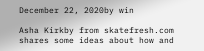December 22, 2020by win

Asha Kirkby from skatefresh.com shares some ideas about how and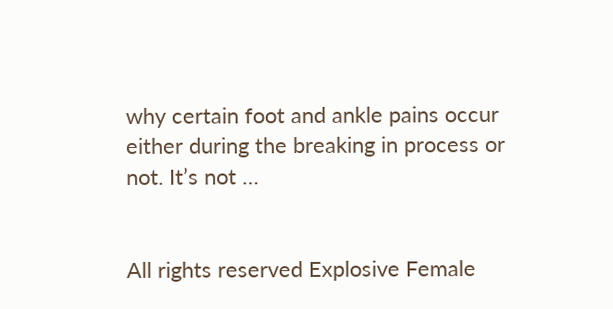why certain foot and ankle pains occur either during the breaking in process or not. It’s not …


All rights reserved Explosive Female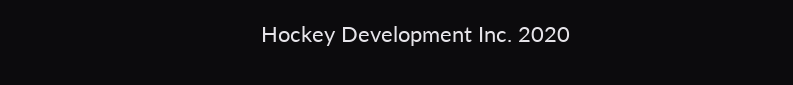Hockey Development Inc. 2020